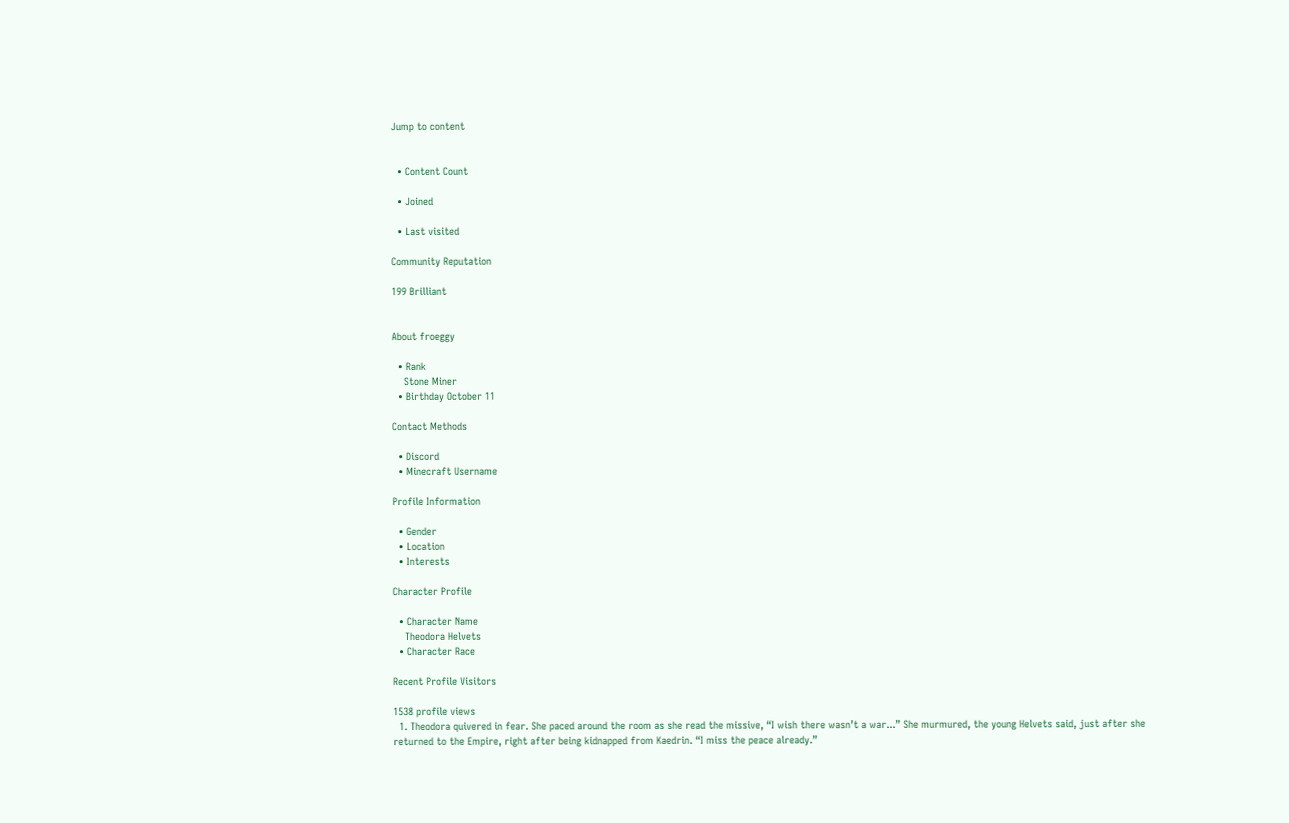Jump to content


  • Content Count

  • Joined

  • Last visited

Community Reputation

199 Brilliant


About froeggy

  • Rank
    Stone Miner
  • Birthday October 11

Contact Methods

  • Discord
  • Minecraft Username

Profile Information

  • Gender
  • Location
  • Interests

Character Profile

  • Character Name
    Theodora Helvets
  • Character Race

Recent Profile Visitors

1538 profile views
  1. Theodora quivered in fear. She paced around the room as she read the missive, “I wish there wasn’t a war...” She murmured, the young Helvets said, just after she returned to the Empire, right after being kidnapped from Kaedrin. “I miss the peace already.”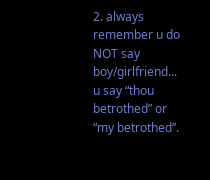2. always remember u do NOT say boy/girlfriend... u say “thou betrothed” or “my betrothed”.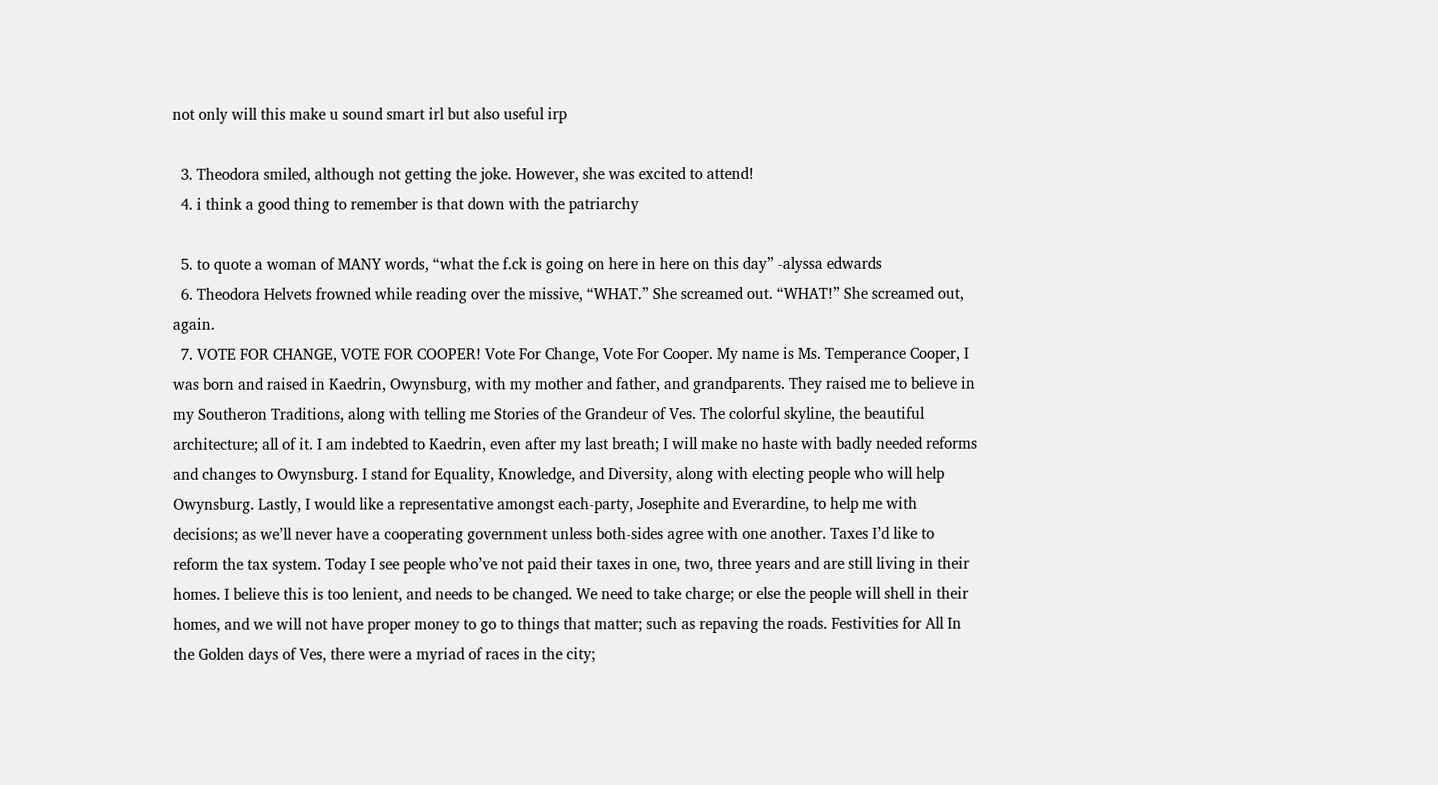not only will this make u sound smart irl but also useful irp

  3. Theodora smiled, although not getting the joke. However, she was excited to attend!
  4. i think a good thing to remember is that down with the patriarchy

  5. to quote a woman of MANY words, “what the f.ck is going on here in here on this day” -alyssa edwards
  6. Theodora Helvets frowned while reading over the missive, “WHAT.” She screamed out. “WHAT!” She screamed out, again.
  7. VOTE FOR CHANGE, VOTE FOR COOPER! Vote For Change, Vote For Cooper. My name is Ms. Temperance Cooper, I was born and raised in Kaedrin, Owynsburg, with my mother and father, and grandparents. They raised me to believe in my Southeron Traditions, along with telling me Stories of the Grandeur of Ves. The colorful skyline, the beautiful architecture; all of it. I am indebted to Kaedrin, even after my last breath; I will make no haste with badly needed reforms and changes to Owynsburg. I stand for Equality, Knowledge, and Diversity, along with electing people who will help Owynsburg. Lastly, I would like a representative amongst each-party, Josephite and Everardine, to help me with decisions; as we’ll never have a cooperating government unless both-sides agree with one another. Taxes I’d like to reform the tax system. Today I see people who’ve not paid their taxes in one, two, three years and are still living in their homes. I believe this is too lenient, and needs to be changed. We need to take charge; or else the people will shell in their homes, and we will not have proper money to go to things that matter; such as repaving the roads. Festivities for All In the Golden days of Ves, there were a myriad of races in the city;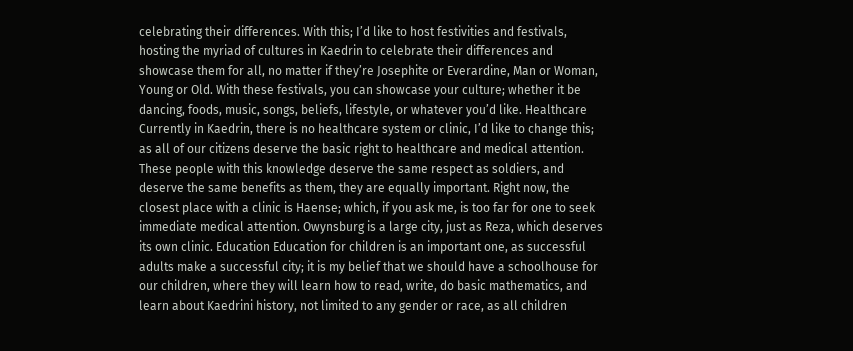celebrating their differences. With this; I’d like to host festivities and festivals, hosting the myriad of cultures in Kaedrin to celebrate their differences and showcase them for all, no matter if they’re Josephite or Everardine, Man or Woman, Young or Old. With these festivals, you can showcase your culture; whether it be dancing, foods, music, songs, beliefs, lifestyle, or whatever you’d like. Healthcare Currently in Kaedrin, there is no healthcare system or clinic, I’d like to change this; as all of our citizens deserve the basic right to healthcare and medical attention. These people with this knowledge deserve the same respect as soldiers, and deserve the same benefits as them, they are equally important. Right now, the closest place with a clinic is Haense; which, if you ask me, is too far for one to seek immediate medical attention. Owynsburg is a large city, just as Reza, which deserves its own clinic. Education Education for children is an important one, as successful adults make a successful city; it is my belief that we should have a schoolhouse for our children, where they will learn how to read, write, do basic mathematics, and learn about Kaedrini history, not limited to any gender or race, as all children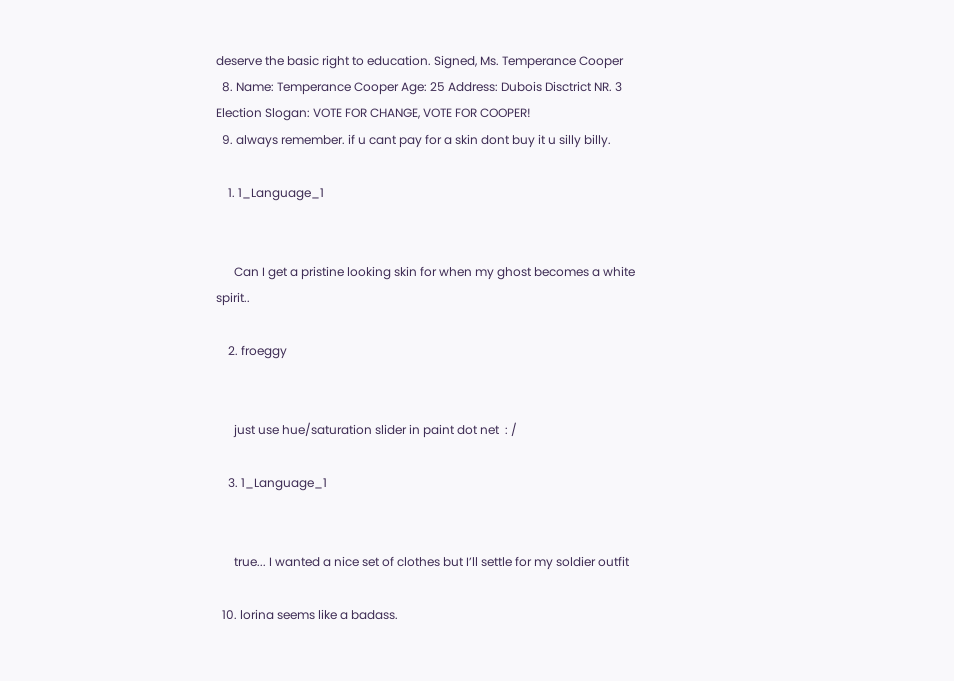deserve the basic right to education. Signed, Ms. Temperance Cooper
  8. Name: Temperance Cooper Age: 25 Address: Dubois Disctrict NR. 3 Election Slogan: VOTE FOR CHANGE, VOTE FOR COOPER!
  9. always remember. if u cant pay for a skin dont buy it u silly billy.

    1. 1_Language_1


      Can I get a pristine looking skin for when my ghost becomes a white spirit..

    2. froeggy


      just use hue/saturation slider in paint dot net  : /

    3. 1_Language_1


      true... I wanted a nice set of clothes but I’ll settle for my soldier outfit

  10. lorina seems like a badass.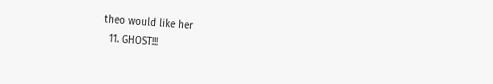theo would like her
  11. GHOST!!!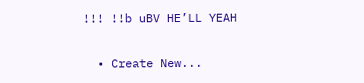!!! !!b uBV HE’LL YEAH

  • Create New...